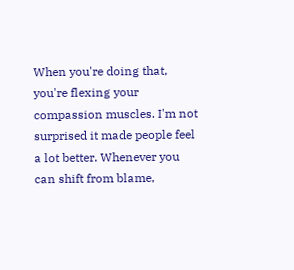When you're doing that, you're flexing your compassion muscles. I'm not surprised it made people feel a lot better. Whenever you can shift from blame,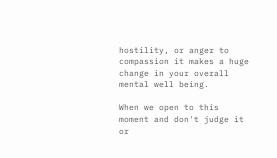hostility, or anger to compassion it makes a huge change in your overall mental well being.

When we open to this moment and don't judge it or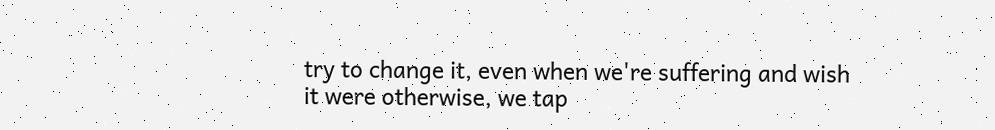try to change it, even when we're suffering and wish it were otherwise, we tap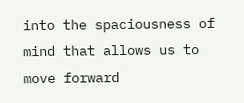into the spaciousness of mind that allows us to move forward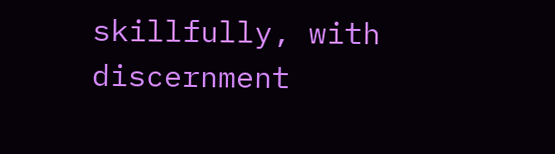skillfully, with discernment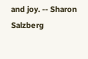and joy. -- Sharon Salzberg